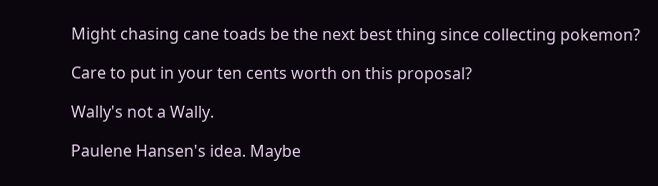Might chasing cane toads be the next best thing since collecting pokemon?

Care to put in your ten cents worth on this proposal?

Wally's not a Wally.

Paulene Hansen's idea. Maybe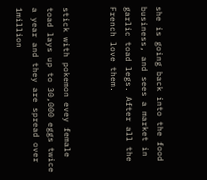she is going back into the food business, and sees a market in garlic toad legs. After all the French love them.


stick with pokemon evey female toad lays up to 30,000 eggs twice a year and they are spread over 1million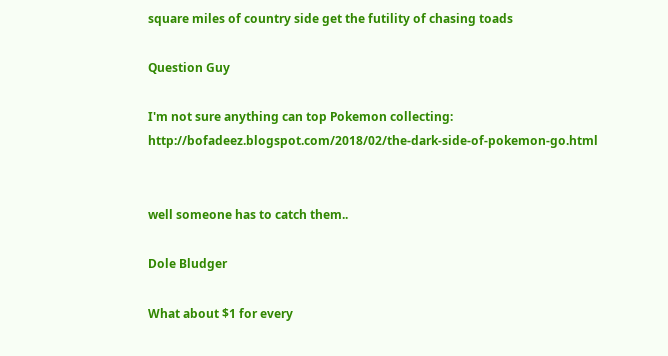square miles of country side get the futility of chasing toads

Question Guy

I'm not sure anything can top Pokemon collecting: http://bofadeez.blogspot.com/2018/02/the-dark-side-of-pokemon-go.html


well someone has to catch them..

Dole Bludger

What about $1 for every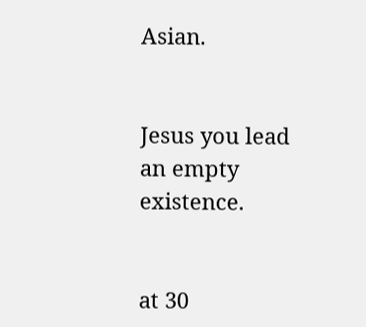Asian.


Jesus you lead an empty existence.


at 30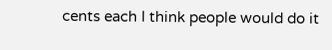cents each I think people would do it